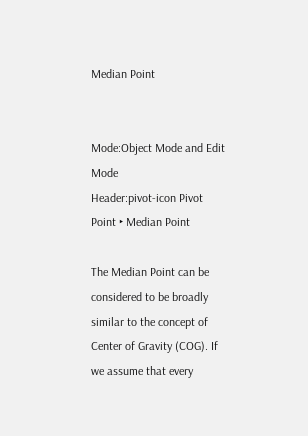Median Point


Mode:Object Mode and Edit Mode
Header:pivot-icon Pivot Point ‣ Median Point

The Median Point can be considered to be broadly similar to the concept of Center of Gravity (COG). If we assume that every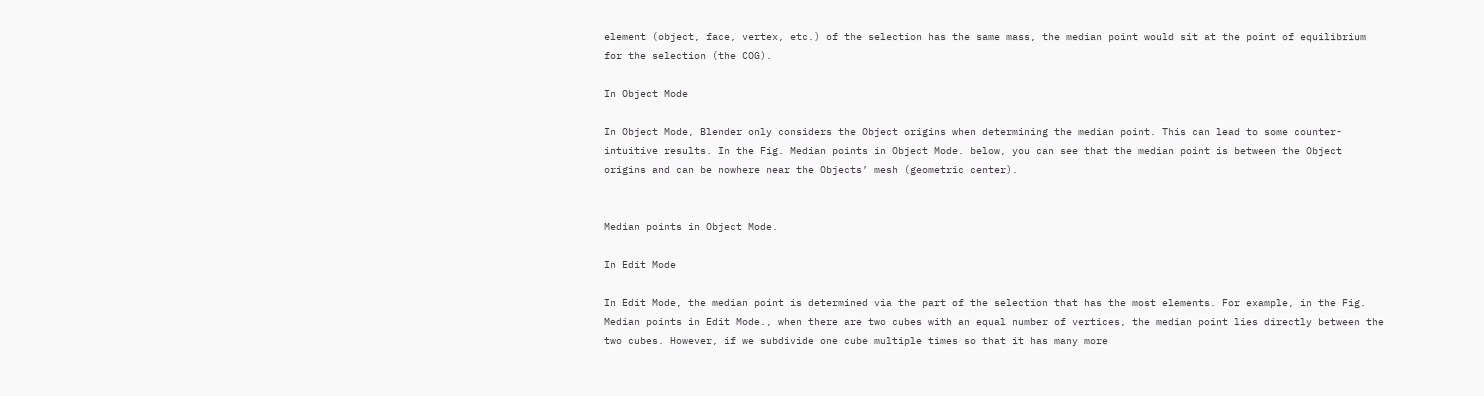element (object, face, vertex, etc.) of the selection has the same mass, the median point would sit at the point of equilibrium for the selection (the COG).

In Object Mode

In Object Mode, Blender only considers the Object origins when determining the median point. This can lead to some counter-intuitive results. In the Fig. Median points in Object Mode. below, you can see that the median point is between the Object origins and can be nowhere near the Objects’ mesh (geometric center).


Median points in Object Mode.

In Edit Mode

In Edit Mode, the median point is determined via the part of the selection that has the most elements. For example, in the Fig. Median points in Edit Mode., when there are two cubes with an equal number of vertices, the median point lies directly between the two cubes. However, if we subdivide one cube multiple times so that it has many more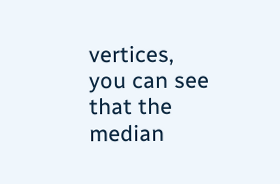vertices, you can see that the median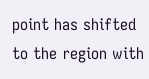point has shifted to the region with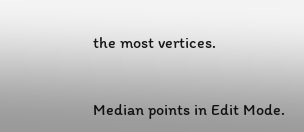the most vertices.


Median points in Edit Mode.